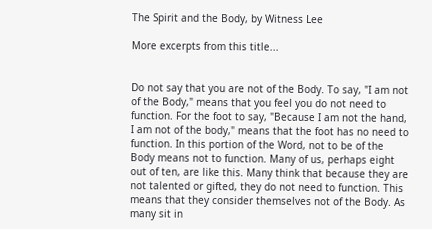The Spirit and the Body, by Witness Lee

More excerpts from this title...


Do not say that you are not of the Body. To say, "I am not of the Body," means that you feel you do not need to function. For the foot to say, "Because I am not the hand, I am not of the body," means that the foot has no need to function. In this portion of the Word, not to be of the Body means not to function. Many of us, perhaps eight out of ten, are like this. Many think that because they are not talented or gifted, they do not need to function. This means that they consider themselves not of the Body. As many sit in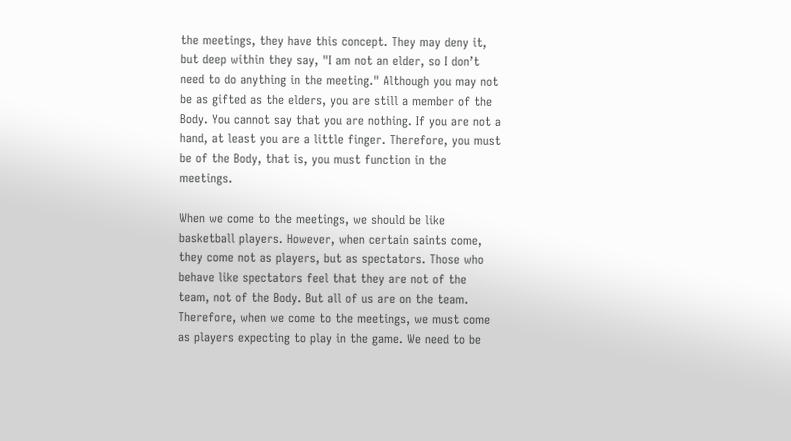the meetings, they have this concept. They may deny it, but deep within they say, "I am not an elder, so I don’t need to do anything in the meeting." Although you may not be as gifted as the elders, you are still a member of the Body. You cannot say that you are nothing. If you are not a hand, at least you are a little finger. Therefore, you must be of the Body, that is, you must function in the meetings.

When we come to the meetings, we should be like basketball players. However, when certain saints come, they come not as players, but as spectators. Those who behave like spectators feel that they are not of the team, not of the Body. But all of us are on the team. Therefore, when we come to the meetings, we must come as players expecting to play in the game. We need to be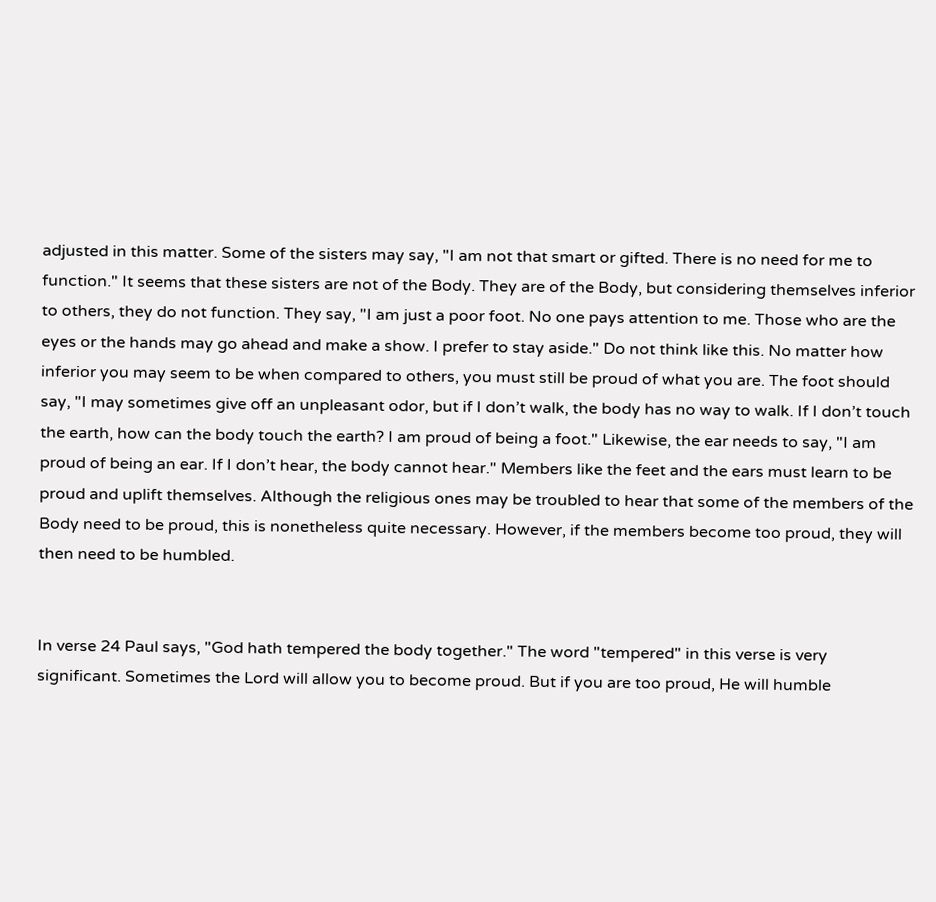adjusted in this matter. Some of the sisters may say, "I am not that smart or gifted. There is no need for me to function." It seems that these sisters are not of the Body. They are of the Body, but considering themselves inferior to others, they do not function. They say, "I am just a poor foot. No one pays attention to me. Those who are the eyes or the hands may go ahead and make a show. I prefer to stay aside." Do not think like this. No matter how inferior you may seem to be when compared to others, you must still be proud of what you are. The foot should say, "I may sometimes give off an unpleasant odor, but if I don’t walk, the body has no way to walk. If I don’t touch the earth, how can the body touch the earth? I am proud of being a foot." Likewise, the ear needs to say, "I am proud of being an ear. If I don’t hear, the body cannot hear." Members like the feet and the ears must learn to be proud and uplift themselves. Although the religious ones may be troubled to hear that some of the members of the Body need to be proud, this is nonetheless quite necessary. However, if the members become too proud, they will then need to be humbled.


In verse 24 Paul says, "God hath tempered the body together." The word "tempered" in this verse is very significant. Sometimes the Lord will allow you to become proud. But if you are too proud, He will humble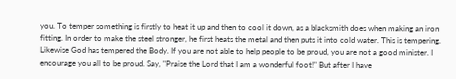you. To temper something is firstly to heat it up and then to cool it down, as a blacksmith does when making an iron fitting. In order to make the steel stronger, he first heats the metal and then puts it into cold water. This is tempering. Likewise God has tempered the Body. If you are not able to help people to be proud, you are not a good minister. I encourage you all to be proud. Say, "Praise the Lord that I am a wonderful foot!" But after I have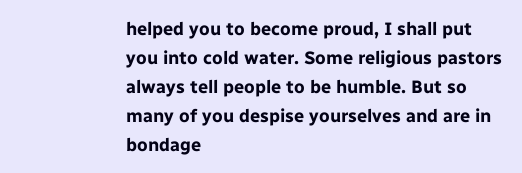helped you to become proud, I shall put you into cold water. Some religious pastors always tell people to be humble. But so many of you despise yourselves and are in bondage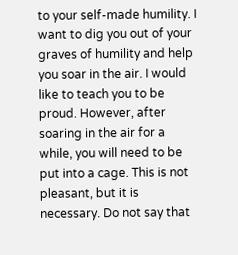to your self-made humility. I want to dig you out of your graves of humility and help you soar in the air. I would like to teach you to be proud. However, after soaring in the air for a while, you will need to be put into a cage. This is not pleasant, but it is necessary. Do not say that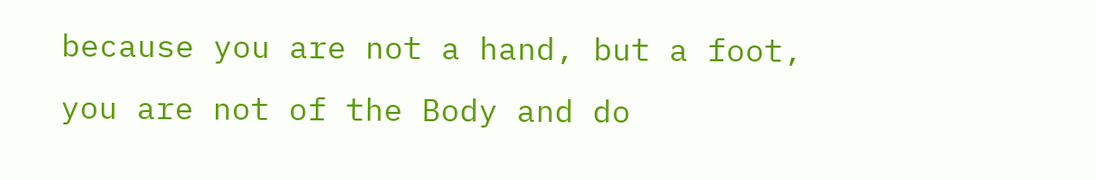because you are not a hand, but a foot, you are not of the Body and do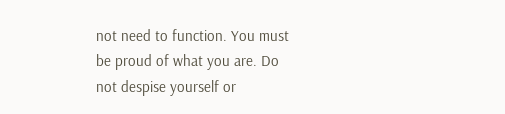not need to function. You must be proud of what you are. Do not despise yourself or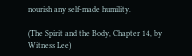nourish any self-made humility.

(The Spirit and the Body, Chapter 14, by Witness Lee)